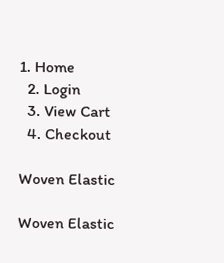1. Home
  2. Login
  3. View Cart
  4. Checkout

Woven Elastic

Woven Elastic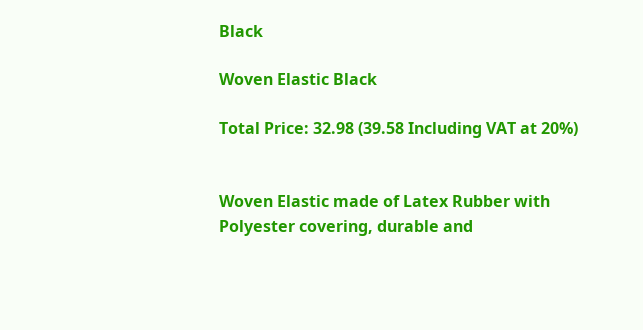Black

Woven Elastic Black

Total Price: 32.98 (39.58 Including VAT at 20%)


Woven Elastic made of Latex Rubber with Polyester covering, durable and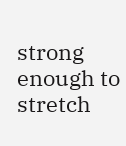strong enough to stretch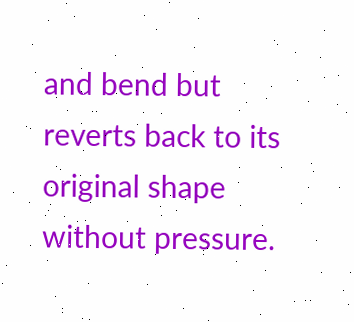and bend but reverts back to its original shape without pressure.